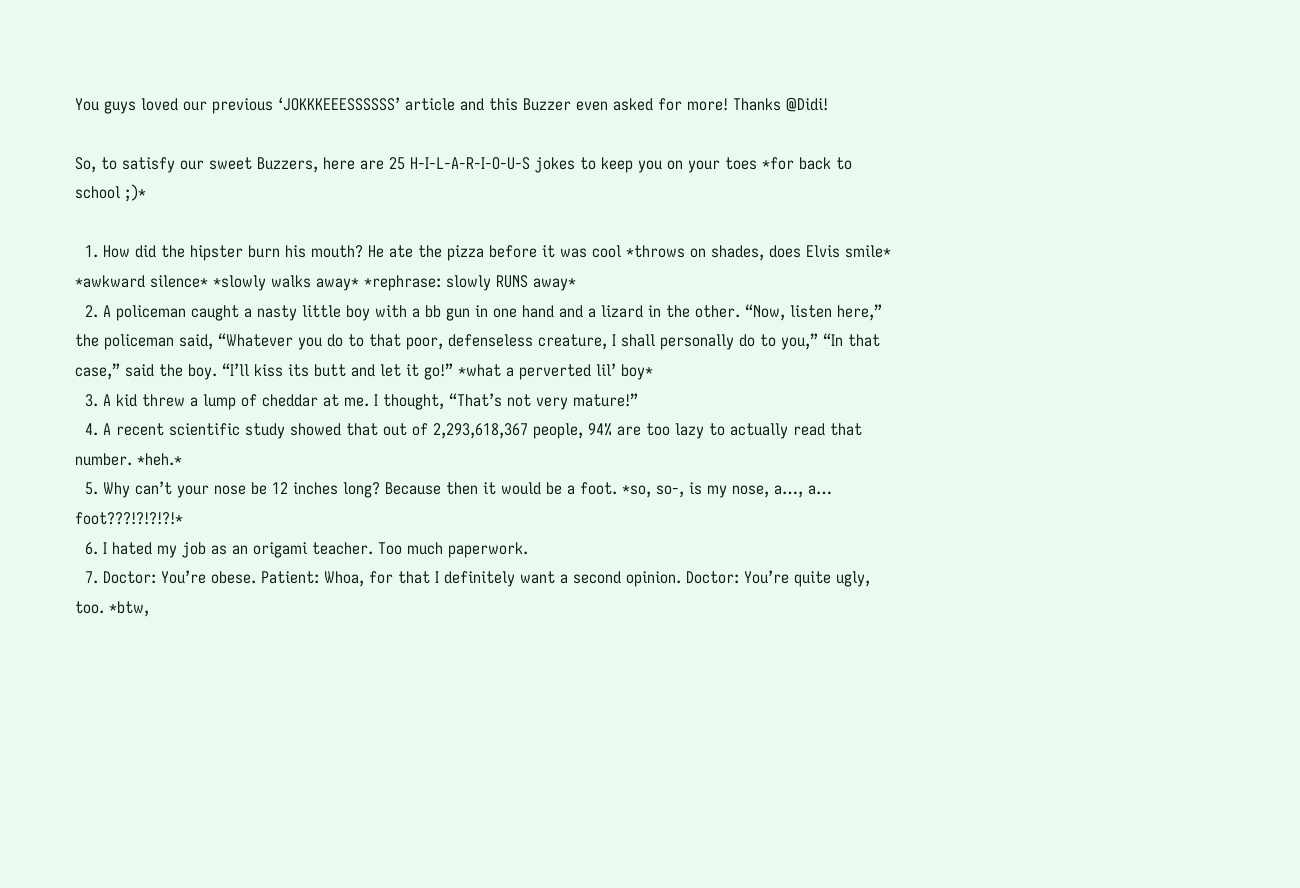You guys loved our previous ‘JOKKKEEESSSSSS’ article and this Buzzer even asked for more! Thanks @Didi!

So, to satisfy our sweet Buzzers, here are 25 H-I-L-A-R-I-O-U-S jokes to keep you on your toes *for back to school ;)*

  1. How did the hipster burn his mouth? He ate the pizza before it was cool *throws on shades, does Elvis smile* *awkward silence* *slowly walks away* *rephrase: slowly RUNS away*
  2. A policeman caught a nasty little boy with a bb gun in one hand and a lizard in the other. “Now, listen here,” the policeman said, “Whatever you do to that poor, defenseless creature, I shall personally do to you,” “In that case,” said the boy. “I’ll kiss its butt and let it go!” *what a perverted lil’ boy*
  3. A kid threw a lump of cheddar at me. I thought, “That’s not very mature!”
  4. A recent scientific study showed that out of 2,293,618,367 people, 94% are too lazy to actually read that number. *heh.*
  5. Why can’t your nose be 12 inches long? Because then it would be a foot. *so, so-, is my nose, a…, a… foot???!?!?!?!*
  6. I hated my job as an origami teacher. Too much paperwork.
  7. Doctor: You’re obese. Patient: Whoa, for that I definitely want a second opinion. Doctor: You’re quite ugly, too. *btw,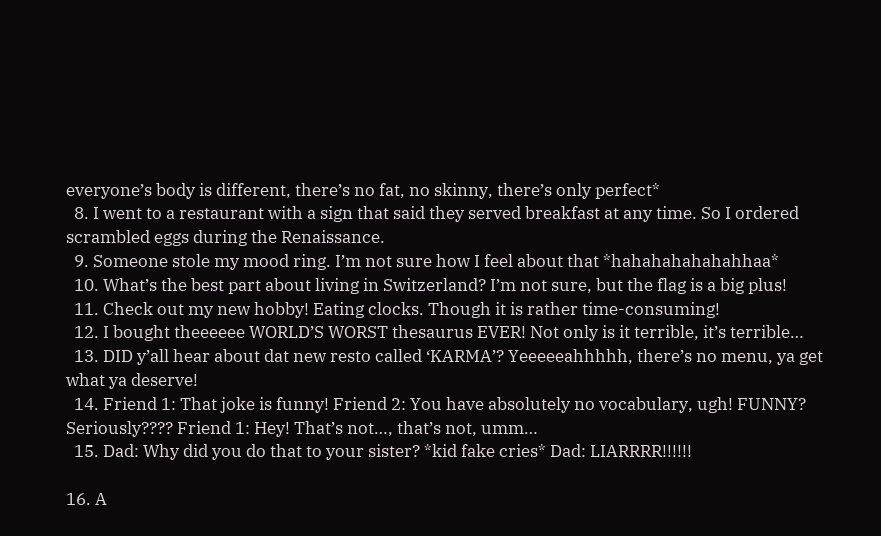everyone’s body is different, there’s no fat, no skinny, there’s only perfect*
  8. I went to a restaurant with a sign that said they served breakfast at any time. So I ordered scrambled eggs during the Renaissance.
  9. Someone stole my mood ring. I’m not sure how I feel about that *hahahahahahahhaa*
  10. What’s the best part about living in Switzerland? I’m not sure, but the flag is a big plus!
  11. Check out my new hobby! Eating clocks. Though it is rather time-consuming!
  12. I bought theeeeee WORLD’S WORST thesaurus EVER! Not only is it terrible, it’s terrible…
  13. DID y’all hear about dat new resto called ‘KARMA’? Yeeeeeahhhhh, there’s no menu, ya get what ya deserve!
  14. Friend 1: That joke is funny! Friend 2: You have absolutely no vocabulary, ugh! FUNNY? Seriously???? Friend 1: Hey! That’s not…, that’s not, umm…
  15. Dad: Why did you do that to your sister? *kid fake cries* Dad: LIARRRR!!!!!!

16. A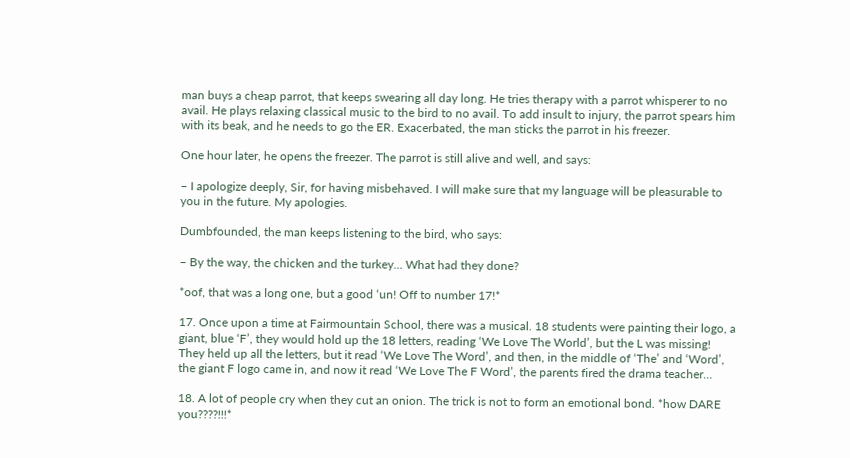man buys a cheap parrot, that keeps swearing all day long. He tries therapy with a parrot whisperer to no avail. He plays relaxing classical music to the bird to no avail. To add insult to injury, the parrot spears him with its beak, and he needs to go the ER. Exacerbated, the man sticks the parrot in his freezer.

One hour later, he opens the freezer. The parrot is still alive and well, and says:

– I apologize deeply, Sir, for having misbehaved. I will make sure that my language will be pleasurable to you in the future. My apologies.

Dumbfounded, the man keeps listening to the bird, who says:

– By the way, the chicken and the turkey… What had they done?

*oof, that was a long one, but a good ‘un! Off to number 17!*

17. Once upon a time at Fairmountain School, there was a musical. 18 students were painting their logo, a giant, blue ‘F’, they would hold up the 18 letters, reading ‘We Love The World’, but the L was missing! They held up all the letters, but it read ‘We Love The Word’, and then, in the middle of ‘The’ and ‘Word’, the giant F logo came in, and now it read ‘We Love The F Word’, the parents fired the drama teacher…

18. A lot of people cry when they cut an onion. The trick is not to form an emotional bond. *how DARE you????!!!*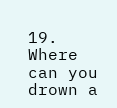19. Where can you drown a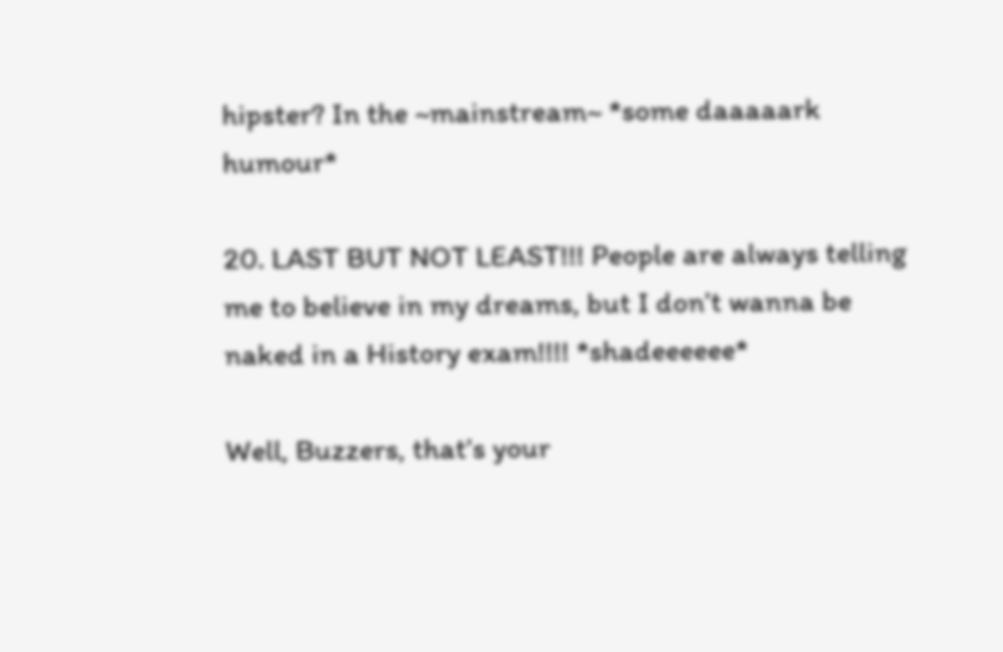hipster? In the ~mainstream~ *some daaaaark humour*

20. LAST BUT NOT LEAST!!! People are always telling me to believe in my dreams, but I don’t wanna be naked in a History exam!!!! *shadeeeeee*

Well, Buzzers, that’s your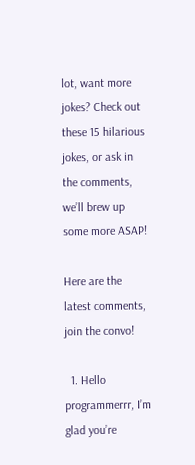lot, want more jokes? Check out these 15 hilarious jokes, or ask in the comments, we’ll brew up some more ASAP!

Here are the latest comments, join the convo!

  1. Hello programmerrr, I’m glad you’re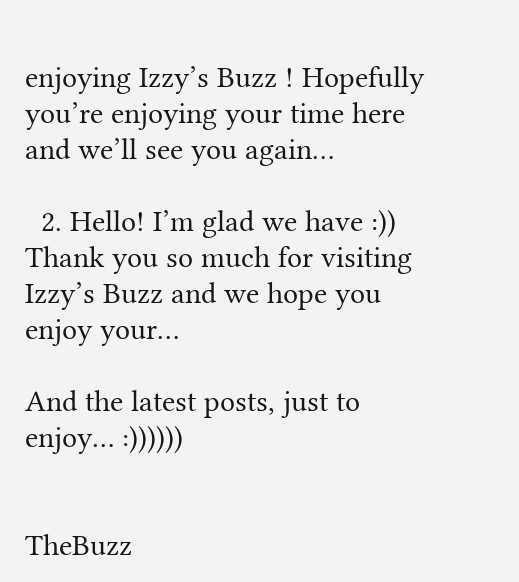enjoying Izzy’s Buzz ! Hopefully you’re enjoying your time here and we’ll see you again…

  2. Hello! I’m glad we have :)) Thank you so much for visiting Izzy’s Buzz and we hope you enjoy your…

And the latest posts, just to enjoy… :))))))


TheBuzz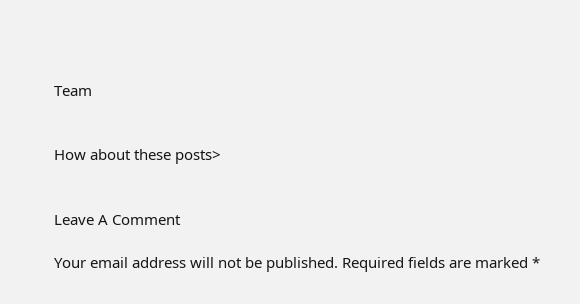Team


How about these posts>


Leave A Comment

Your email address will not be published. Required fields are marked *